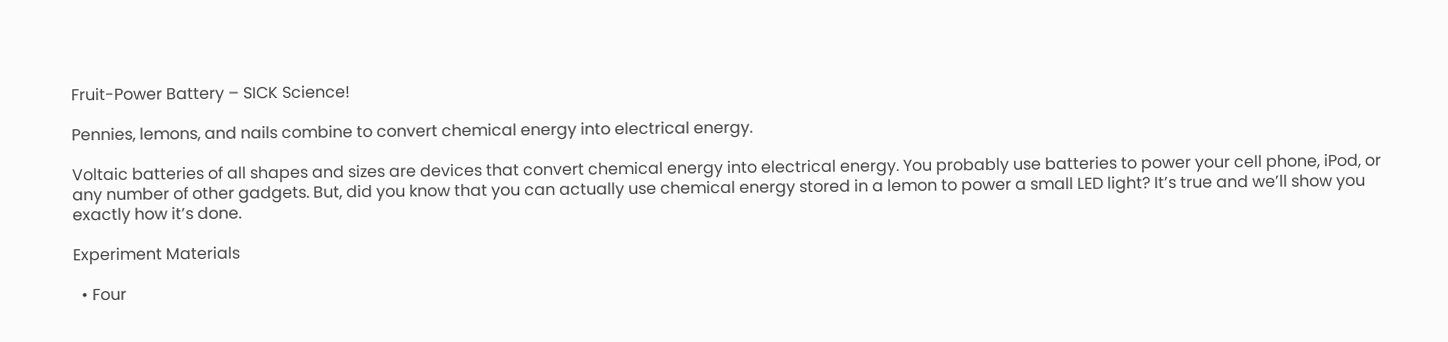Fruit-Power Battery – SICK Science!

Pennies, lemons, and nails combine to convert chemical energy into electrical energy.

Voltaic batteries of all shapes and sizes are devices that convert chemical energy into electrical energy. You probably use batteries to power your cell phone, iPod, or any number of other gadgets. But, did you know that you can actually use chemical energy stored in a lemon to power a small LED light? It’s true and we’ll show you exactly how it’s done.

Experiment Materials

  • Four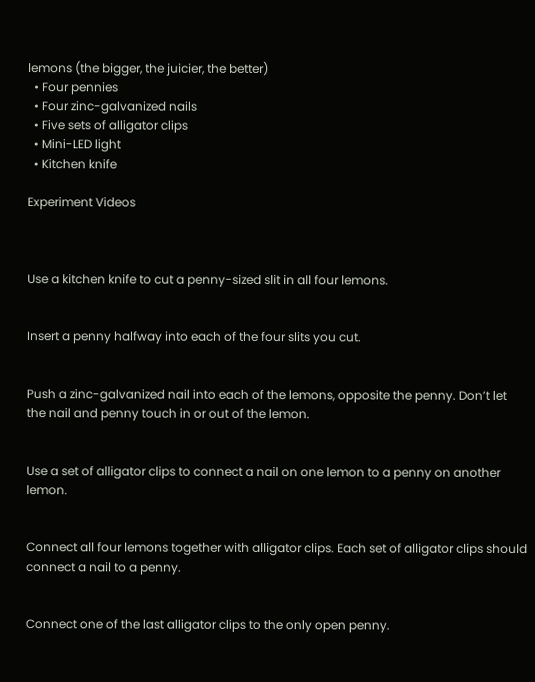lemons (the bigger, the juicier, the better)
  • Four pennies
  • Four zinc-galvanized nails
  • Five sets of alligator clips
  • Mini-LED light
  • Kitchen knife

Experiment Videos



Use a kitchen knife to cut a penny-sized slit in all four lemons.


Insert a penny halfway into each of the four slits you cut.


Push a zinc-galvanized nail into each of the lemons, opposite the penny. Don’t let the nail and penny touch in or out of the lemon.


Use a set of alligator clips to connect a nail on one lemon to a penny on another lemon.


Connect all four lemons together with alligator clips. Each set of alligator clips should connect a nail to a penny.


Connect one of the last alligator clips to the only open penny.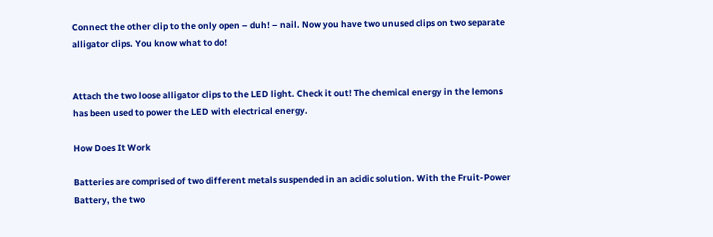Connect the other clip to the only open – duh! – nail. Now you have two unused clips on two separate alligator clips. You know what to do!


Attach the two loose alligator clips to the LED light. Check it out! The chemical energy in the lemons has been used to power the LED with electrical energy.

How Does It Work

Batteries are comprised of two different metals suspended in an acidic solution. With the Fruit-Power Battery, the two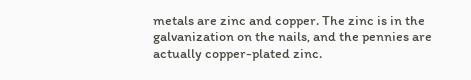metals are zinc and copper. The zinc is in the galvanization on the nails, and the pennies are actually copper-plated zinc.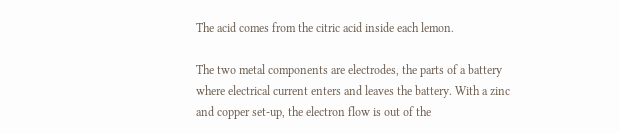The acid comes from the citric acid inside each lemon.

The two metal components are electrodes, the parts of a battery where electrical current enters and leaves the battery. With a zinc and copper set-up, the electron flow is out of the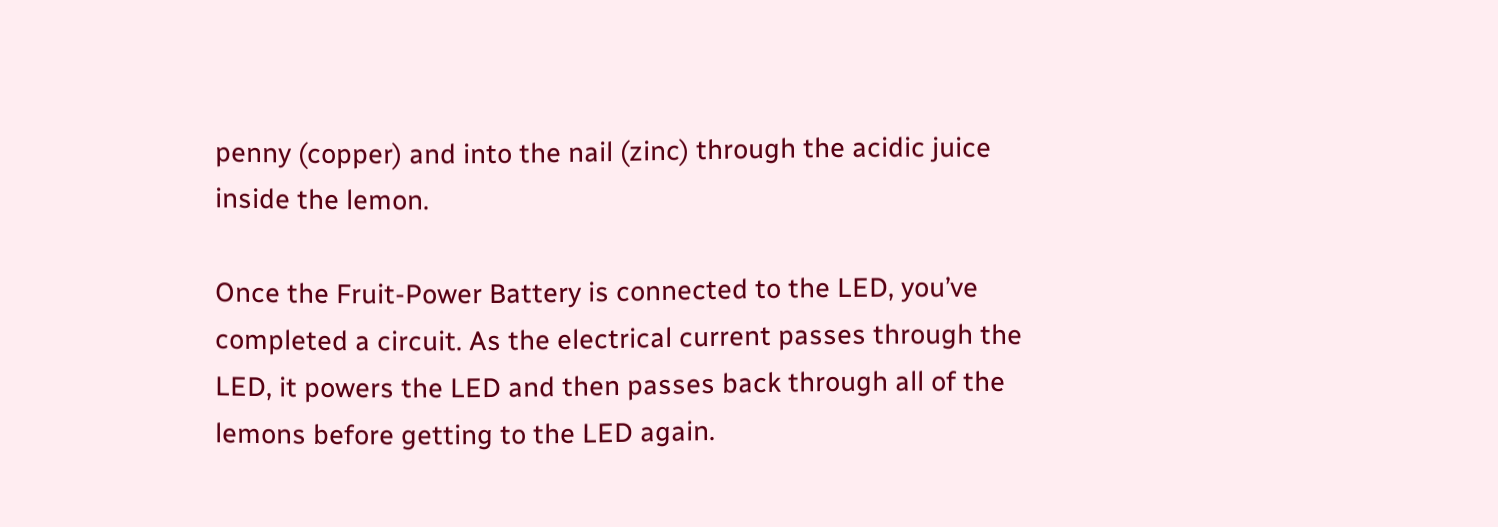penny (copper) and into the nail (zinc) through the acidic juice inside the lemon.

Once the Fruit-Power Battery is connected to the LED, you’ve completed a circuit. As the electrical current passes through the LED, it powers the LED and then passes back through all of the lemons before getting to the LED again.